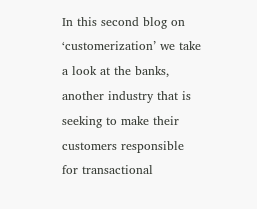In this second blog on ‘customerization’ we take a look at the banks, another industry that is seeking to make their customers responsible for transactional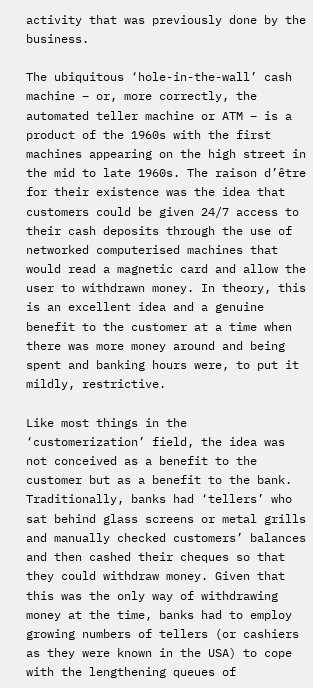activity that was previously done by the business.

The ubiquitous ‘hole-in-the-wall’ cash machine – or, more correctly, the automated teller machine or ATM – is a product of the 1960s with the first machines appearing on the high street in the mid to late 1960s. The raison d’être for their existence was the idea that customers could be given 24/7 access to their cash deposits through the use of networked computerised machines that would read a magnetic card and allow the user to withdrawn money. In theory, this is an excellent idea and a genuine benefit to the customer at a time when there was more money around and being spent and banking hours were, to put it mildly, restrictive.

Like most things in the ‘customerization’ field, the idea was not conceived as a benefit to the customer but as a benefit to the bank. Traditionally, banks had ‘tellers’ who sat behind glass screens or metal grills and manually checked customers’ balances and then cashed their cheques so that they could withdraw money. Given that this was the only way of withdrawing money at the time, banks had to employ growing numbers of tellers (or cashiers as they were known in the USA) to cope with the lengthening queues of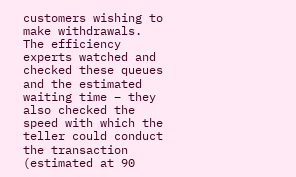customers wishing to make withdrawals. The efficiency experts watched and checked these queues and the estimated waiting time – they also checked the speed with which the teller could conduct the transaction (estimated at 90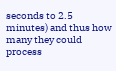seconds to 2.5 minutes) and thus how many they could process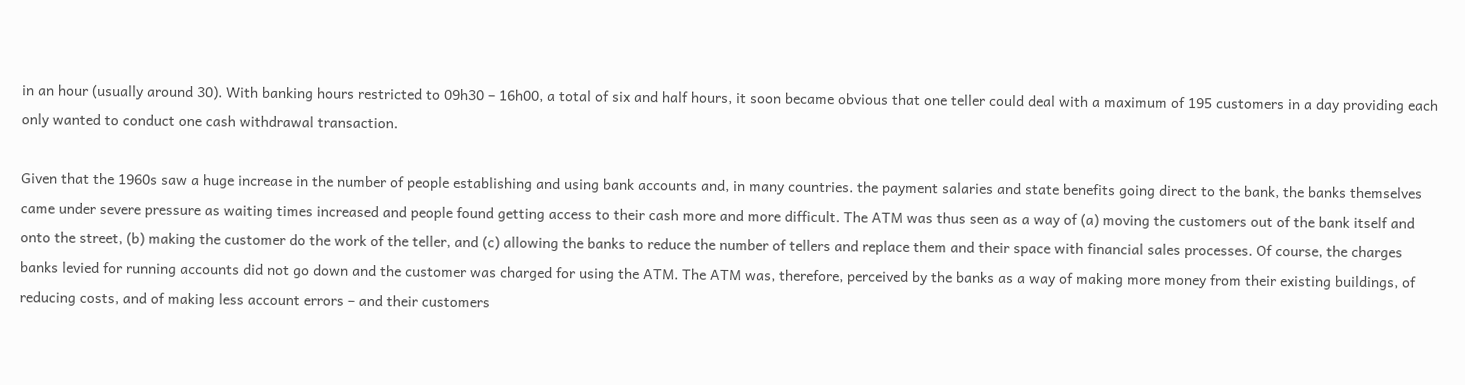in an hour (usually around 30). With banking hours restricted to 09h30 – 16h00, a total of six and half hours, it soon became obvious that one teller could deal with a maximum of 195 customers in a day providing each only wanted to conduct one cash withdrawal transaction.

Given that the 1960s saw a huge increase in the number of people establishing and using bank accounts and, in many countries. the payment salaries and state benefits going direct to the bank, the banks themselves came under severe pressure as waiting times increased and people found getting access to their cash more and more difficult. The ATM was thus seen as a way of (a) moving the customers out of the bank itself and onto the street, (b) making the customer do the work of the teller, and (c) allowing the banks to reduce the number of tellers and replace them and their space with financial sales processes. Of course, the charges banks levied for running accounts did not go down and the customer was charged for using the ATM. The ATM was, therefore, perceived by the banks as a way of making more money from their existing buildings, of reducing costs, and of making less account errors – and their customers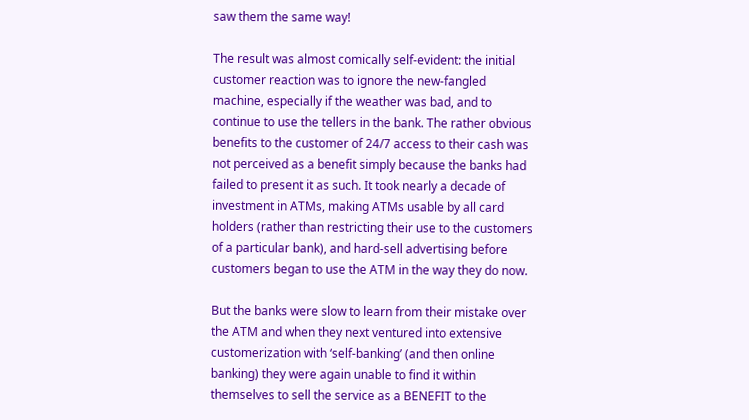saw them the same way!

The result was almost comically self-evident: the initial customer reaction was to ignore the new-fangled machine, especially if the weather was bad, and to continue to use the tellers in the bank. The rather obvious benefits to the customer of 24/7 access to their cash was not perceived as a benefit simply because the banks had failed to present it as such. It took nearly a decade of investment in ATMs, making ATMs usable by all card holders (rather than restricting their use to the customers of a particular bank), and hard-sell advertising before customers began to use the ATM in the way they do now.

But the banks were slow to learn from their mistake over the ATM and when they next ventured into extensive customerization with ‘self-banking’ (and then online banking) they were again unable to find it within themselves to sell the service as a BENEFIT to the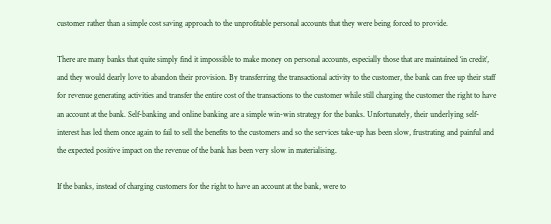customer rather than a simple cost saving approach to the unprofitable personal accounts that they were being forced to provide.

There are many banks that quite simply find it impossible to make money on personal accounts, especially those that are maintained ‘in credit’, and they would dearly love to abandon their provision. By transferring the transactional activity to the customer, the bank can free up their staff for revenue generating activities and transfer the entire cost of the transactions to the customer while still charging the customer the right to have an account at the bank. Self-banking and online banking are a simple win-win strategy for the banks. Unfortunately, their underlying self-interest has led them once again to fail to sell the benefits to the customers and so the services take-up has been slow, frustrating and painful and the expected positive impact on the revenue of the bank has been very slow in materialising.

If the banks, instead of charging customers for the right to have an account at the bank, were to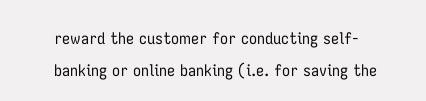reward the customer for conducting self-banking or online banking (i.e. for saving the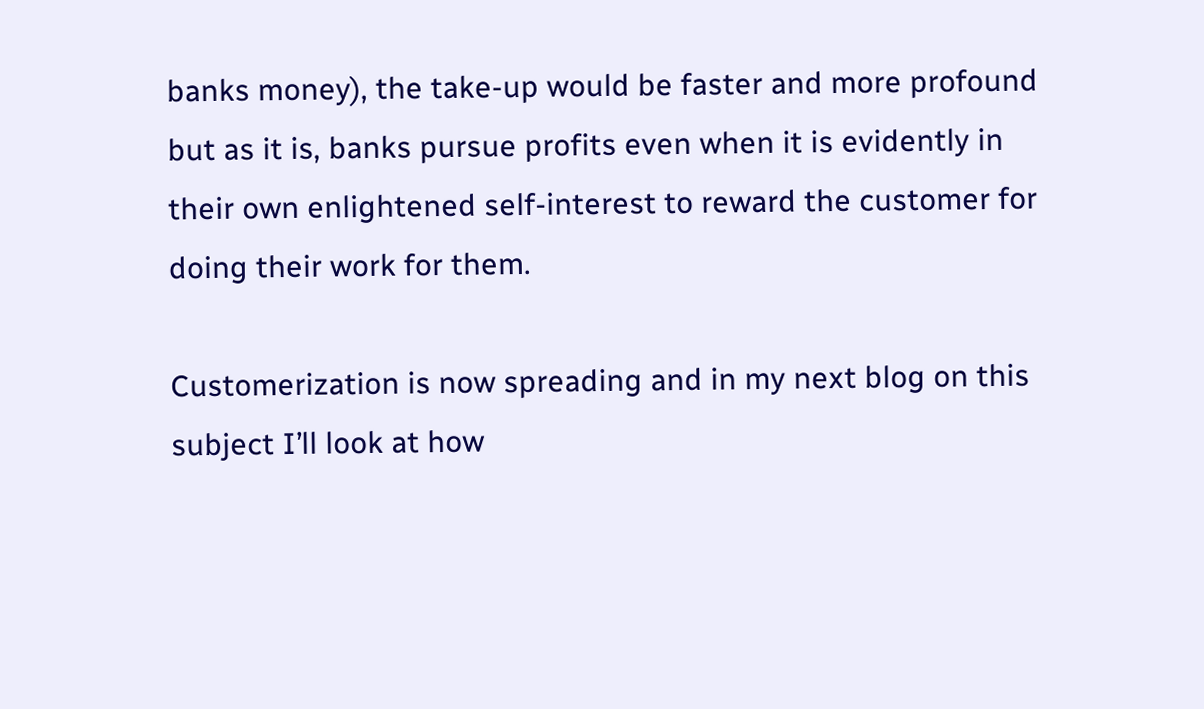banks money), the take-up would be faster and more profound but as it is, banks pursue profits even when it is evidently in their own enlightened self-interest to reward the customer for doing their work for them.

Customerization is now spreading and in my next blog on this subject I’ll look at how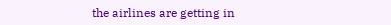the airlines are getting in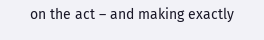on the act – and making exactly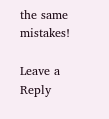the same mistakes!

Leave a Reply